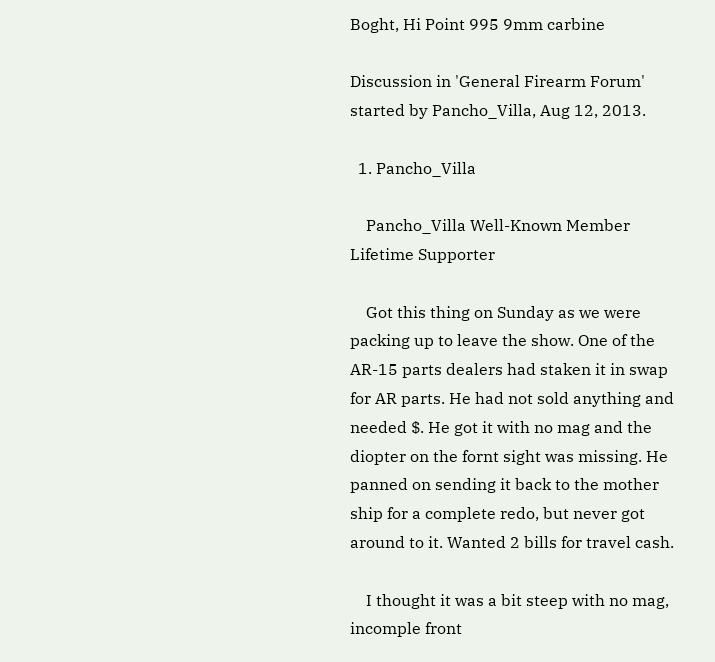Boght, Hi Point 995 9mm carbine

Discussion in 'General Firearm Forum' started by Pancho_Villa, Aug 12, 2013.

  1. Pancho_Villa

    Pancho_Villa Well-Known Member Lifetime Supporter

    Got this thing on Sunday as we were packing up to leave the show. One of the AR-15 parts dealers had staken it in swap for AR parts. He had not sold anything and needed $. He got it with no mag and the diopter on the fornt sight was missing. He panned on sending it back to the mother ship for a complete redo, but never got around to it. Wanted 2 bills for travel cash.

    I thought it was a bit steep with no mag, incomple front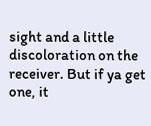sight and a little discoloration on the receiver. But if ya get one, it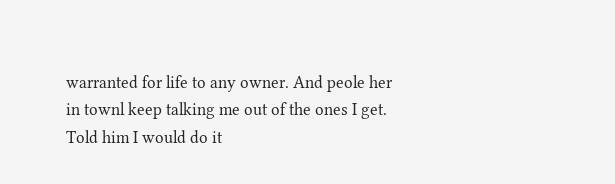warranted for life to any owner. And peole her in townl keep talking me out of the ones I get. Told him I would do it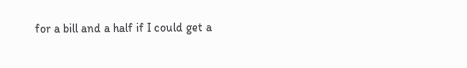for a bill and a half if I could get a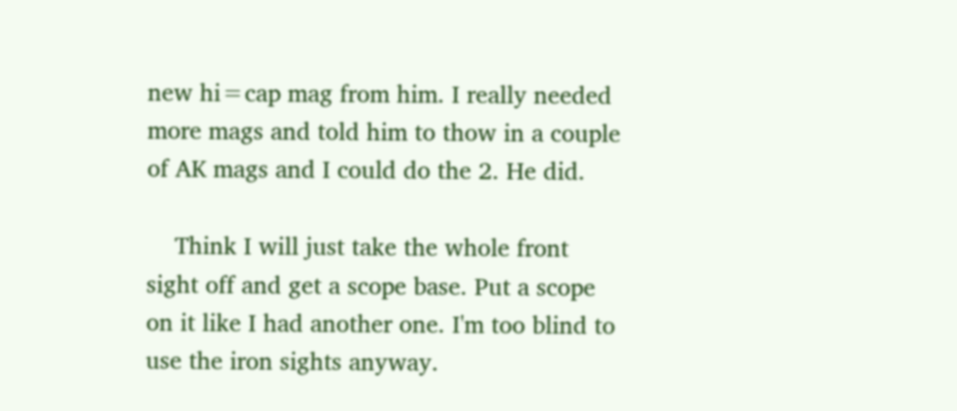new hi=cap mag from him. I really needed more mags and told him to thow in a couple of AK mags and I could do the 2. He did.

    Think I will just take the whole front sight off and get a scope base. Put a scope on it like I had another one. I'm too blind to use the iron sights anyway.